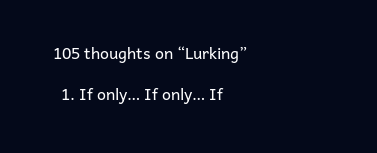105 thoughts on “Lurking”

  1. If only… If only… If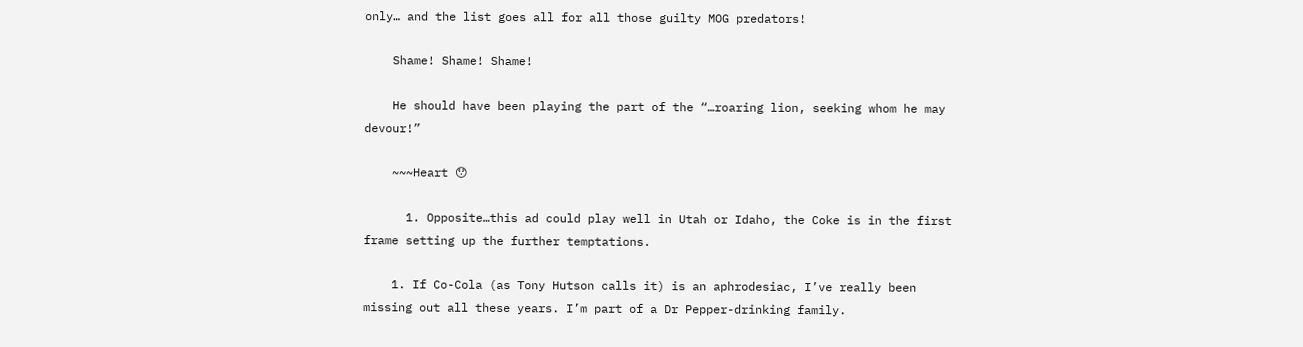only… and the list goes all for all those guilty MOG predators!

    Shame! Shame! Shame!

    He should have been playing the part of the “…roaring lion, seeking whom he may devour!”

    ~~~Heart 😯

      1. Opposite…this ad could play well in Utah or Idaho, the Coke is in the first frame setting up the further temptations.

    1. If Co-Cola (as Tony Hutson calls it) is an aphrodesiac, I’ve really been missing out all these years. I’m part of a Dr Pepper-drinking family.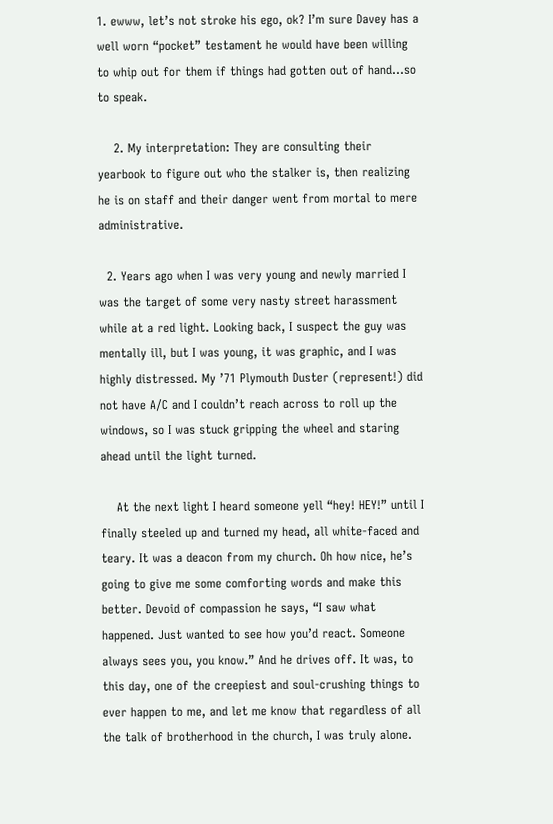1. ewww, let’s not stroke his ego, ok? I’m sure Davey has a well worn “pocket” testament he would have been willing to whip out for them if things had gotten out of hand…so to speak.

    2. My interpretation: They are consulting their yearbook to figure out who the stalker is, then realizing he is on staff and their danger went from mortal to mere administrative.

  2. Years ago when I was very young and newly married I was the target of some very nasty street harassment while at a red light. Looking back, I suspect the guy was mentally ill, but I was young, it was graphic, and I was highly distressed. My ’71 Plymouth Duster (represent!) did not have A/C and I couldn’t reach across to roll up the windows, so I was stuck gripping the wheel and staring ahead until the light turned.

    At the next light I heard someone yell “hey! HEY!” until I finally steeled up and turned my head, all white-faced and teary. It was a deacon from my church. Oh how nice, he’s going to give me some comforting words and make this better. Devoid of compassion he says, “I saw what happened. Just wanted to see how you’d react. Someone always sees you, you know.” And he drives off. It was, to this day, one of the creepiest and soul-crushing things to ever happen to me, and let me know that regardless of all the talk of brotherhood in the church, I was truly alone.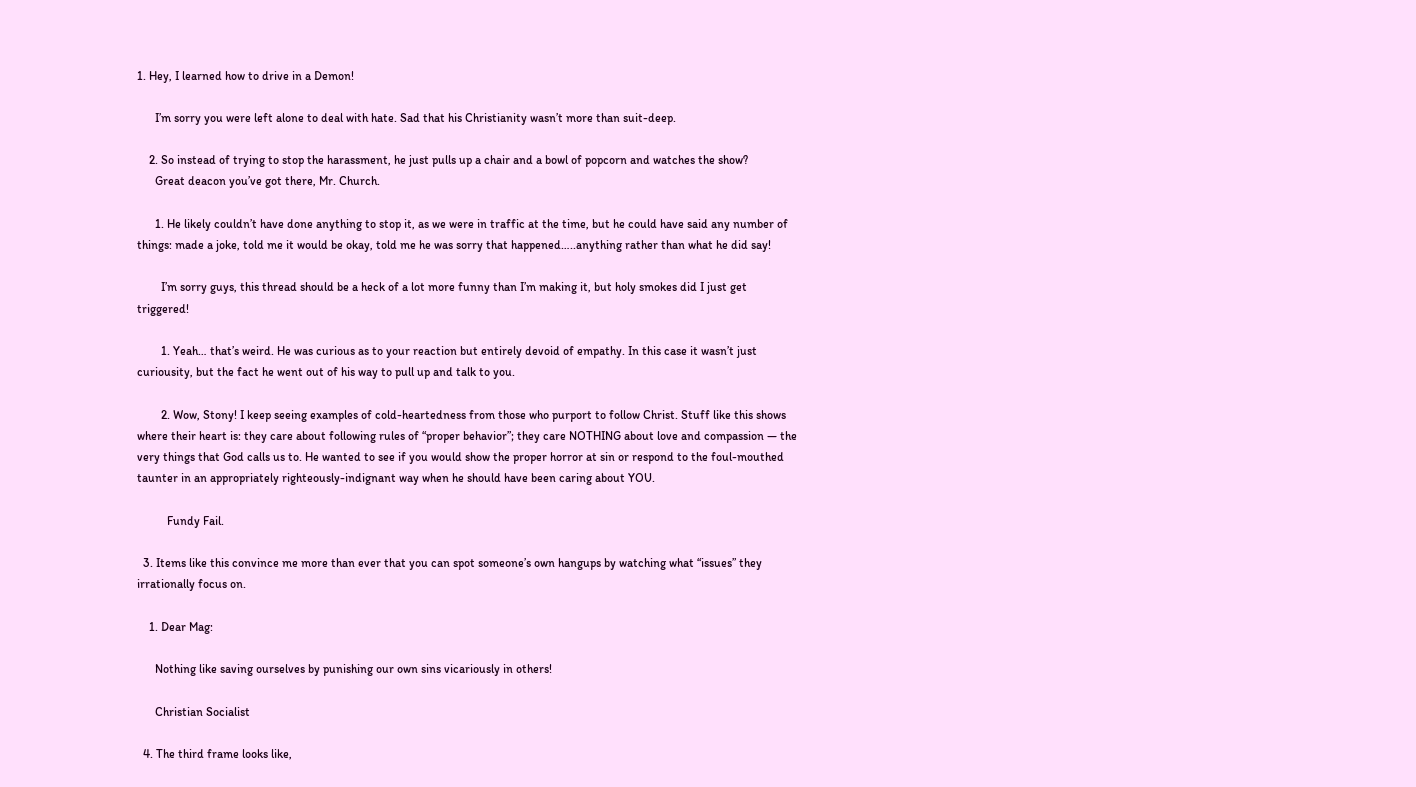1. Hey, I learned how to drive in a Demon!

      I’m sorry you were left alone to deal with hate. Sad that his Christianity wasn’t more than suit-deep.

    2. So instead of trying to stop the harassment, he just pulls up a chair and a bowl of popcorn and watches the show?
      Great deacon you’ve got there, Mr. Church.

      1. He likely couldn’t have done anything to stop it, as we were in traffic at the time, but he could have said any number of things: made a joke, told me it would be okay, told me he was sorry that happened…..anything rather than what he did say!

        I’m sorry guys, this thread should be a heck of a lot more funny than I’m making it, but holy smokes did I just get triggered!

        1. Yeah… that’s weird. He was curious as to your reaction but entirely devoid of empathy. In this case it wasn’t just curiousity, but the fact he went out of his way to pull up and talk to you.

        2. Wow, Stony! I keep seeing examples of cold-heartedness from those who purport to follow Christ. Stuff like this shows where their heart is: they care about following rules of “proper behavior”; they care NOTHING about love and compassion — the very things that God calls us to. He wanted to see if you would show the proper horror at sin or respond to the foul-mouthed taunter in an appropriately righteously-indignant way when he should have been caring about YOU.

          Fundy Fail.

  3. Items like this convince me more than ever that you can spot someone’s own hangups by watching what “issues” they irrationally focus on.

    1. Dear Mag:

      Nothing like saving ourselves by punishing our own sins vicariously in others!

      Christian Socialist

  4. The third frame looks like,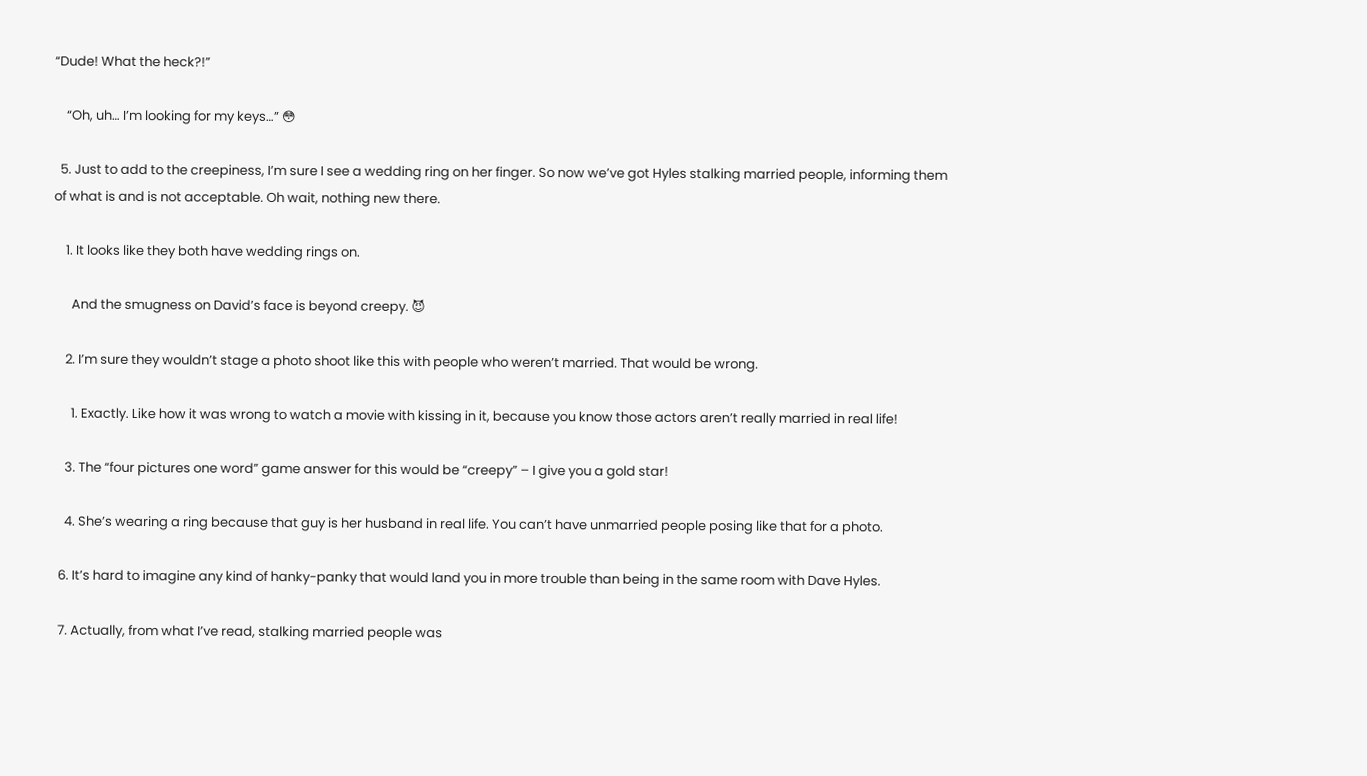“Dude! What the heck?!”

    “Oh, uh… I’m looking for my keys…” 😳

  5. Just to add to the creepiness, I’m sure I see a wedding ring on her finger. So now we’ve got Hyles stalking married people, informing them of what is and is not acceptable. Oh wait, nothing new there.

    1. It looks like they both have wedding rings on.

      And the smugness on David’s face is beyond creepy. 😈

    2. I’m sure they wouldn’t stage a photo shoot like this with people who weren’t married. That would be wrong.

      1. Exactly. Like how it was wrong to watch a movie with kissing in it, because you know those actors aren’t really married in real life!

    3. The “four pictures one word” game answer for this would be “creepy” – I give you a gold star!

    4. She’s wearing a ring because that guy is her husband in real life. You can’t have unmarried people posing like that for a photo.

  6. It’s hard to imagine any kind of hanky-panky that would land you in more trouble than being in the same room with Dave Hyles.

  7. Actually, from what I’ve read, stalking married people was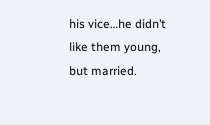his vice…he didn’t like them young, but married.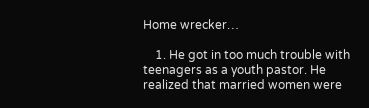Home wrecker…

    1. He got in too much trouble with teenagers as a youth pastor. He realized that married women were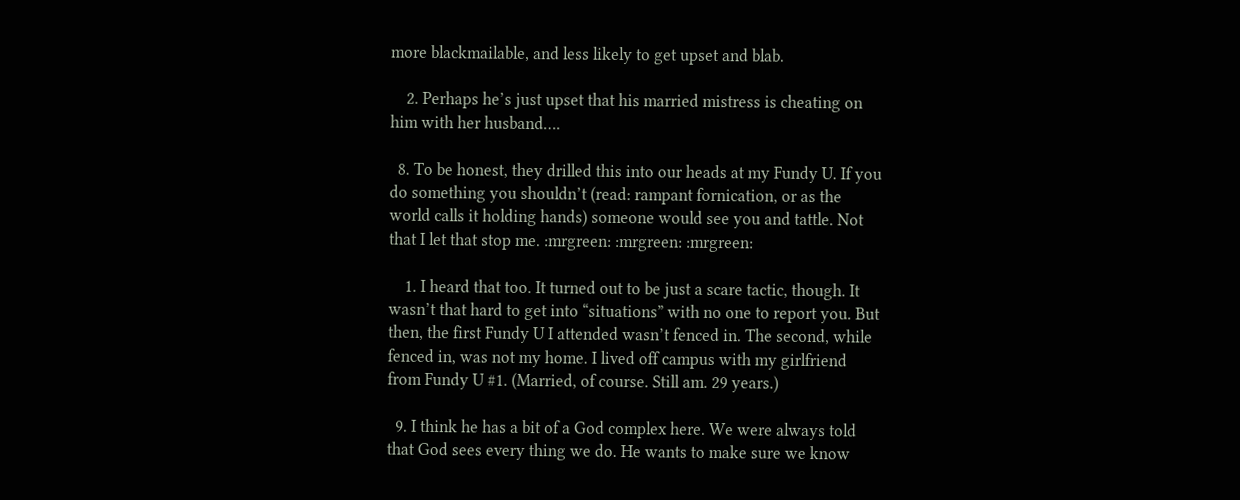more blackmailable, and less likely to get upset and blab.

    2. Perhaps he’s just upset that his married mistress is cheating on him with her husband….

  8. To be honest, they drilled this into our heads at my Fundy U. If you do something you shouldn’t (read: rampant fornication, or as the world calls it holding hands) someone would see you and tattle. Not that I let that stop me. :mrgreen: :mrgreen: :mrgreen:

    1. I heard that too. It turned out to be just a scare tactic, though. It wasn’t that hard to get into “situations” with no one to report you. But then, the first Fundy U I attended wasn’t fenced in. The second, while fenced in, was not my home. I lived off campus with my girlfriend from Fundy U #1. (Married, of course. Still am. 29 years.)

  9. I think he has a bit of a God complex here. We were always told that God sees every thing we do. He wants to make sure we know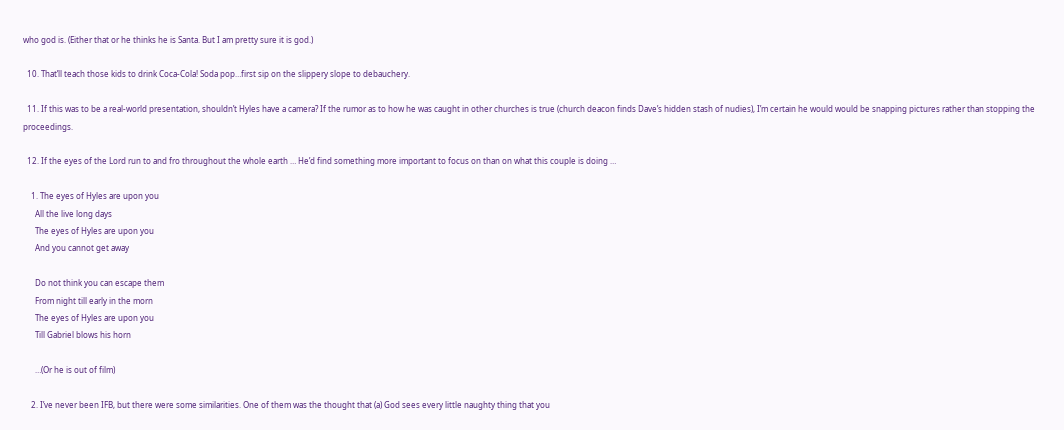who god is. (Either that or he thinks he is Santa. But I am pretty sure it is god.)

  10. That’ll teach those kids to drink Coca-Cola! Soda pop…first sip on the slippery slope to debauchery.

  11. If this was to be a real-world presentation, shouldn’t Hyles have a camera? If the rumor as to how he was caught in other churches is true (church deacon finds Dave’s hidden stash of nudies), I’m certain he would would be snapping pictures rather than stopping the proceedings.

  12. If the eyes of the Lord run to and fro throughout the whole earth … He’d find something more important to focus on than on what this couple is doing …

    1. The eyes of Hyles are upon you
      All the live long days
      The eyes of Hyles are upon you
      And you cannot get away

      Do not think you can escape them
      From night till early in the morn
      The eyes of Hyles are upon you
      Till Gabriel blows his horn

      …(Or he is out of film)

    2. I’ve never been IFB, but there were some similarities. One of them was the thought that (a) God sees every little naughty thing that you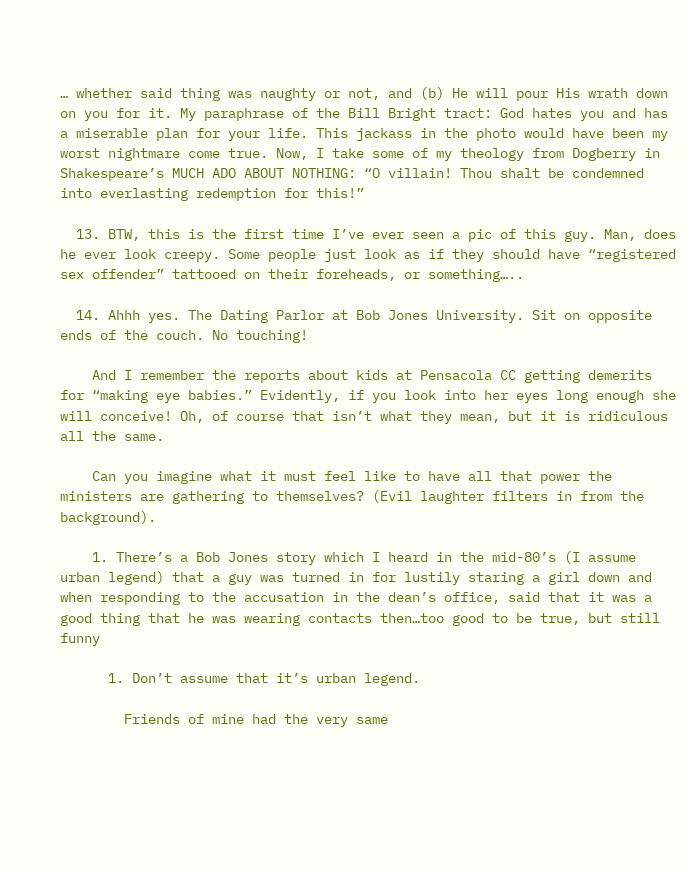… whether said thing was naughty or not, and (b) He will pour His wrath down on you for it. My paraphrase of the Bill Bright tract: God hates you and has a miserable plan for your life. This jackass in the photo would have been my worst nightmare come true. Now, I take some of my theology from Dogberry in Shakespeare’s MUCH ADO ABOUT NOTHING: “O villain! Thou shalt be condemned into everlasting redemption for this!”

  13. BTW, this is the first time I’ve ever seen a pic of this guy. Man, does he ever look creepy. Some people just look as if they should have “registered sex offender” tattooed on their foreheads, or something…..

  14. Ahhh yes. The Dating Parlor at Bob Jones University. Sit on opposite ends of the couch. No touching!

    And I remember the reports about kids at Pensacola CC getting demerits for “making eye babies.” Evidently, if you look into her eyes long enough she will conceive! Oh, of course that isn’t what they mean, but it is ridiculous all the same.

    Can you imagine what it must feel like to have all that power the ministers are gathering to themselves? (Evil laughter filters in from the background).

    1. There’s a Bob Jones story which I heard in the mid-80’s (I assume urban legend) that a guy was turned in for lustily staring a girl down and when responding to the accusation in the dean’s office, said that it was a good thing that he was wearing contacts then…too good to be true, but still funny

      1. Don’t assume that it’s urban legend.

        Friends of mine had the very same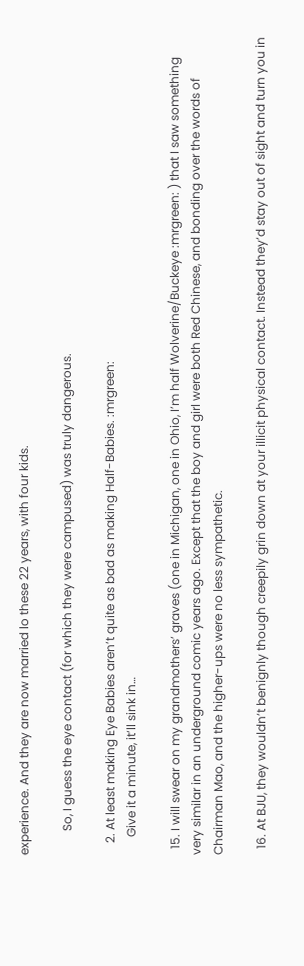experience. And they are now married lo these 22 years, with four kids.

        So, I guess the eye contact (for which they were campused) was truly dangerous.

    2. At least making Eye Babies aren’t quite as bad as making Half-Babies. :mrgreen:
      Give it a minute, it’ll sink in…

  15. I will swear on my grandmothers’ graves (one in Michigan, one in Ohio, I’m half Wolverine/Buckeye :mrgreen: ) that I saw something very similar in an underground comic years ago. Except that the boy and girl were both Red Chinese, and bonding over the words of Chairman Mao, and the higher-ups were no less sympathetic.

  16. At BJU, they wouldn’t benignly though creepily grin down at your illicit physical contact. Instead they’d stay out of sight and turn you in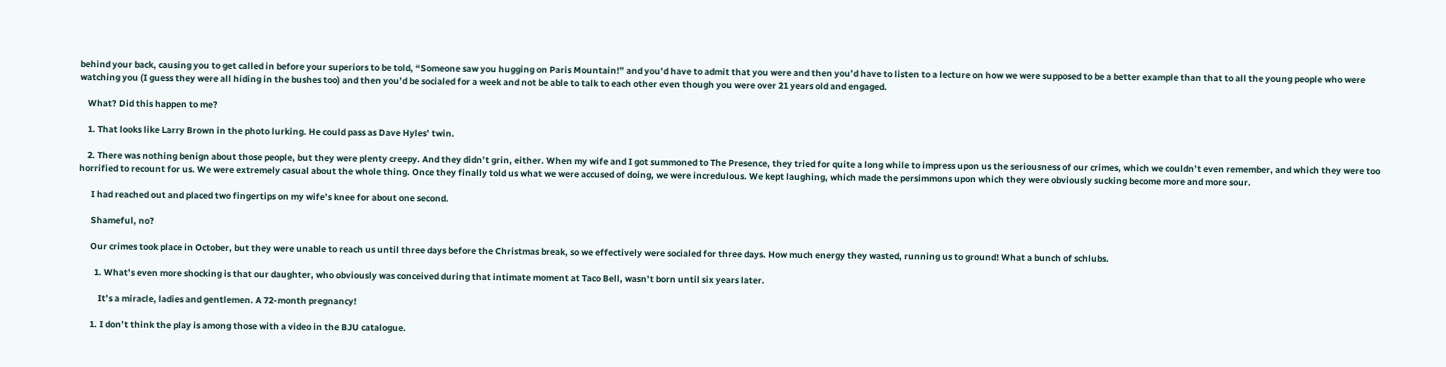behind your back, causing you to get called in before your superiors to be told, “Someone saw you hugging on Paris Mountain!” and you’d have to admit that you were and then you’d have to listen to a lecture on how we were supposed to be a better example than that to all the young people who were watching you (I guess they were all hiding in the bushes too) and then you’d be socialed for a week and not be able to talk to each other even though you were over 21 years old and engaged.

    What? Did this happen to me?

    1. That looks like Larry Brown in the photo lurking. He could pass as Dave Hyles’ twin.

    2. There was nothing benign about those people, but they were plenty creepy. And they didn’t grin, either. When my wife and I got summoned to The Presence, they tried for quite a long while to impress upon us the seriousness of our crimes, which we couldn’t even remember, and which they were too horrified to recount for us. We were extremely casual about the whole thing. Once they finally told us what we were accused of doing, we were incredulous. We kept laughing, which made the persimmons upon which they were obviously sucking become more and more sour.

      I had reached out and placed two fingertips on my wife’s knee for about one second.

      Shameful, no?

      Our crimes took place in October, but they were unable to reach us until three days before the Christmas break, so we effectively were socialed for three days. How much energy they wasted, running us to ground! What a bunch of schlubs.

        1. What’s even more shocking is that our daughter, who obviously was conceived during that intimate moment at Taco Bell, wasn’t born until six years later.

          It’s a miracle, ladies and gentlemen. A 72-month pregnancy!

      1. I don’t think the play is among those with a video in the BJU catalogue.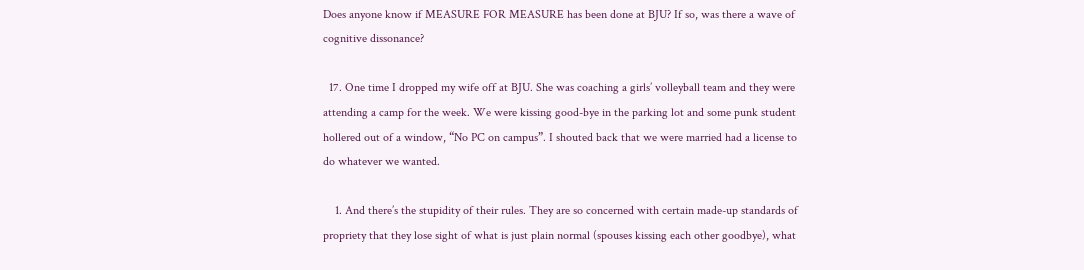Does anyone know if MEASURE FOR MEASURE has been done at BJU? If so, was there a wave of cognitive dissonance?

  17. One time I dropped my wife off at BJU. She was coaching a girls’ volleyball team and they were attending a camp for the week. We were kissing good-bye in the parking lot and some punk student hollered out of a window, “No PC on campus”. I shouted back that we were married had a license to do whatever we wanted.

    1. And there’s the stupidity of their rules. They are so concerned with certain made-up standards of propriety that they lose sight of what is just plain normal (spouses kissing each other goodbye), what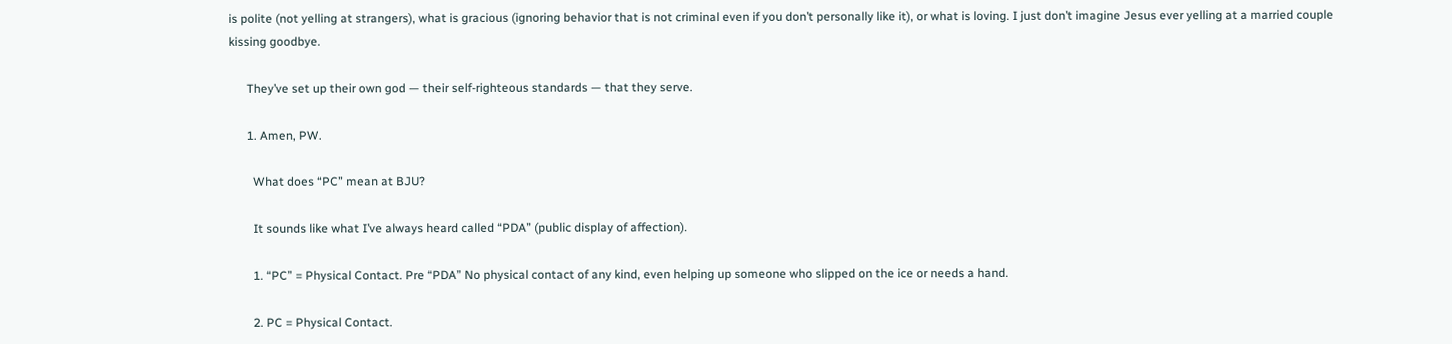is polite (not yelling at strangers), what is gracious (ignoring behavior that is not criminal even if you don’t personally like it), or what is loving. I just don’t imagine Jesus ever yelling at a married couple kissing goodbye.

      They’ve set up their own god — their self-righteous standards — that they serve.

      1. Amen, PW.

        What does “PC” mean at BJU?

        It sounds like what I’ve always heard called “PDA” (public display of affection).

        1. “PC” = Physical Contact. Pre “PDA” No physical contact of any kind, even helping up someone who slipped on the ice or needs a hand.

        2. PC = Physical Contact.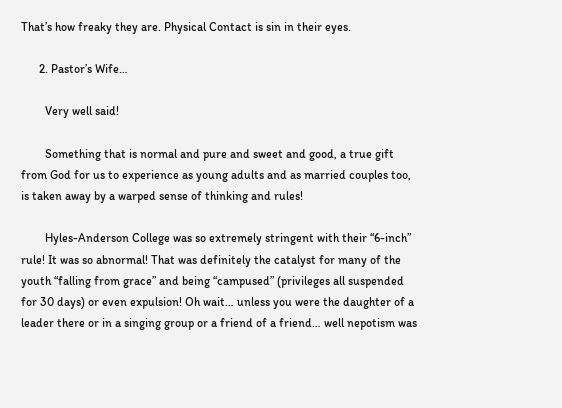That’s how freaky they are. Physical Contact is sin in their eyes.

      2. Pastor’s Wife…

        Very well said!

        Something that is normal and pure and sweet and good, a true gift from God for us to experience as young adults and as married couples too, is taken away by a warped sense of thinking and rules!

        Hyles-Anderson College was so extremely stringent with their “6-inch” rule! It was so abnormal! That was definitely the catalyst for many of the youth “falling from grace” and being “campused” (privileges all suspended for 30 days) or even expulsion! Oh wait… unless you were the daughter of a leader there or in a singing group or a friend of a friend… well nepotism was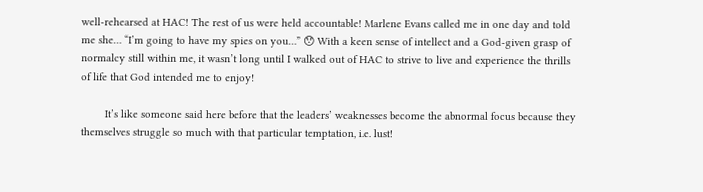well-rehearsed at HAC! The rest of us were held accountable! Marlene Evans called me in one day and told me she… “I’m going to have my spies on you…” 😯 With a keen sense of intellect and a God-given grasp of normalcy still within me, it wasn’t long until I walked out of HAC to strive to live and experience the thrills of life that God intended me to enjoy!

        It’s like someone said here before that the leaders’ weaknesses become the abnormal focus because they themselves struggle so much with that particular temptation, i.e. lust!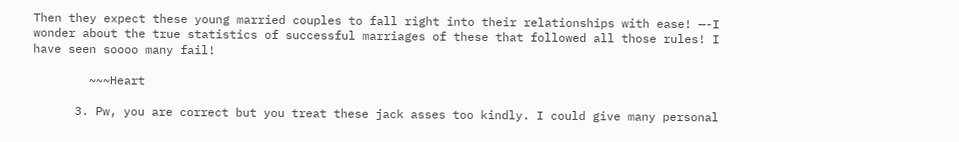Then they expect these young married couples to fall right into their relationships with ease! —-I wonder about the true statistics of successful marriages of these that followed all those rules! I have seen soooo many fail!

        ~~~Heart

      3. Pw, you are correct but you treat these jack asses too kindly. I could give many personal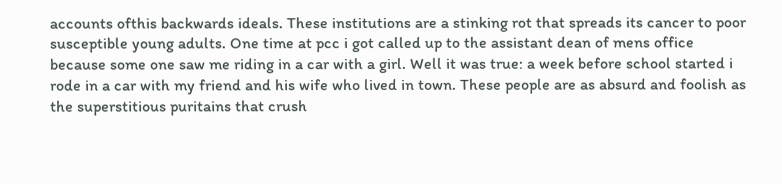accounts ofthis backwards ideals. These institutions are a stinking rot that spreads its cancer to poor susceptible young adults. One time at pcc i got called up to the assistant dean of mens office because some one saw me riding in a car with a girl. Well it was true: a week before school started i rode in a car with my friend and his wife who lived in town. These people are as absurd and foolish as the superstitious puritains that crush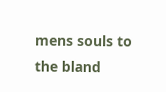mens souls to the bland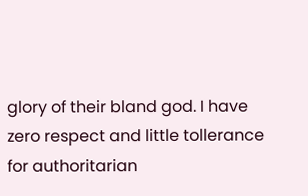glory of their bland god. I have zero respect and little tollerance for authoritarian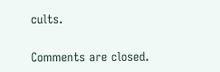cults.

Comments are closed.